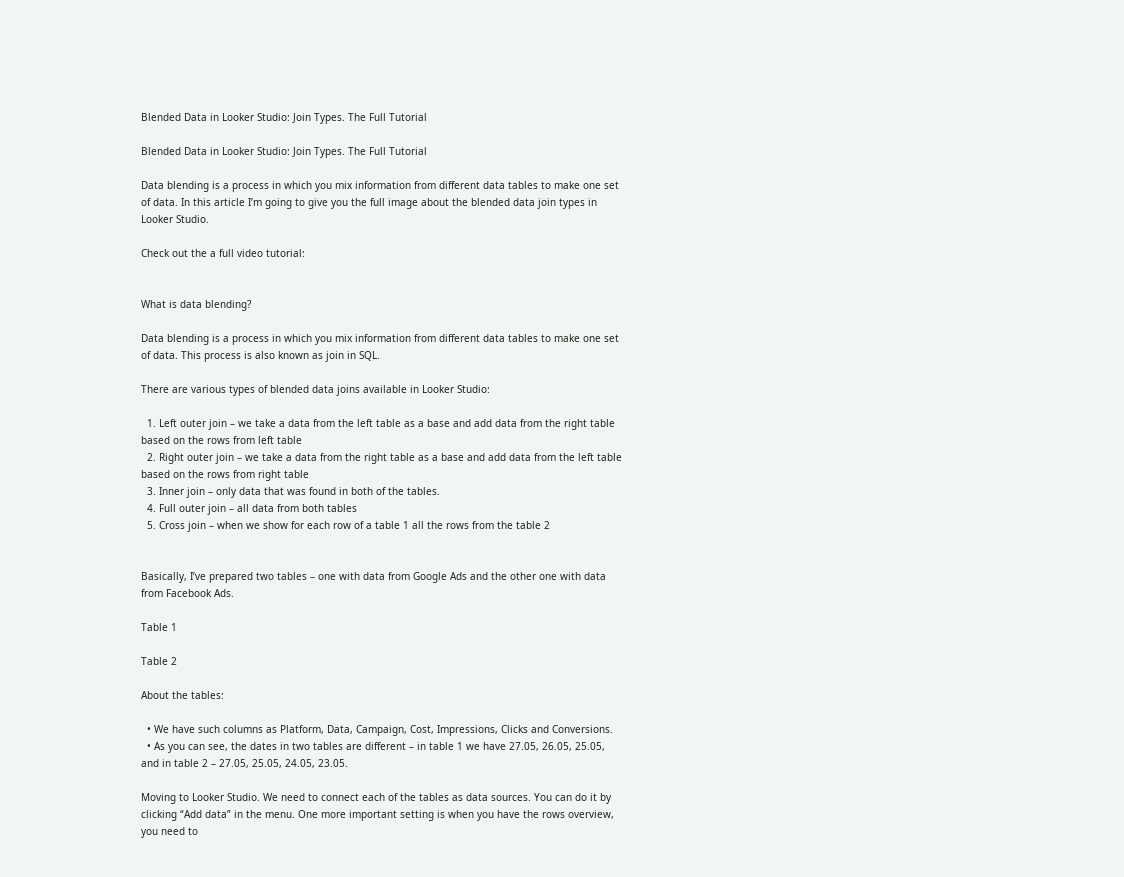Blended Data in Looker Studio: Join Types. The Full Tutorial

Blended Data in Looker Studio: Join Types. The Full Tutorial

Data blending is a process in which you mix information from different data tables to make one set of data. In this article I’m going to give you the full image about the blended data join types in Looker Studio.

Check out the a full video tutorial:


What is data blending?

Data blending is a process in which you mix information from different data tables to make one set of data. This process is also known as join in SQL.

There are various types of blended data joins available in Looker Studio:

  1. Left outer join – we take a data from the left table as a base and add data from the right table based on the rows from left table
  2. Right outer join – we take a data from the right table as a base and add data from the left table based on the rows from right table
  3. Inner join – only data that was found in both of the tables.
  4. Full outer join – all data from both tables
  5. Cross join – when we show for each row of a table 1 all the rows from the table 2


Basically, I’ve prepared two tables – one with data from Google Ads and the other one with data from Facebook Ads.

Table 1

Table 2

About the tables:

  • We have such columns as Platform, Data, Campaign, Cost, Impressions, Clicks and Conversions.
  • As you can see, the dates in two tables are different – in table 1 we have 27.05, 26.05, 25.05, and in table 2 – 27.05, 25.05, 24.05, 23.05.

Moving to Looker Studio. We need to connect each of the tables as data sources. You can do it by clicking “Add data” in the menu. One more important setting is when you have the rows overview, you need to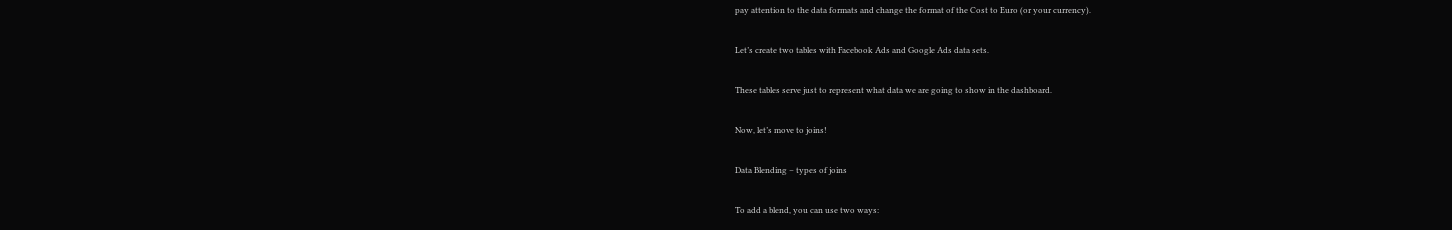pay attention to the data formats and change the format of the Cost to Euro (or your currency).

Let’s create two tables with Facebook Ads and Google Ads data sets.

These tables serve just to represent what data we are going to show in the dashboard.

Now, let’s move to joins!

Data Blending – types of joins

To add a blend, you can use two ways: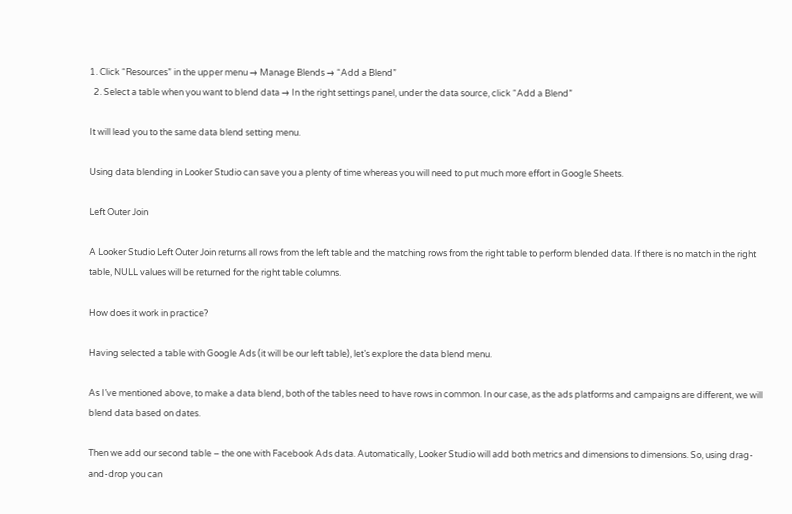1. Click “Resources” in the upper menu → Manage Blends → “Add a Blend”
  2. Select a table when you want to blend data → In the right settings panel, under the data source, click “Add a Blend”

It will lead you to the same data blend setting menu.

Using data blending in Looker Studio can save you a plenty of time whereas you will need to put much more effort in Google Sheets.

Left Outer Join

A Looker Studio Left Outer Join returns all rows from the left table and the matching rows from the right table to perform blended data. If there is no match in the right table, NULL values will be returned for the right table columns.

How does it work in practice?

Having selected a table with Google Ads (it will be our left table), let’s explore the data blend menu.

As I’ve mentioned above, to make a data blend, both of the tables need to have rows in common. In our case, as the ads platforms and campaigns are different, we will blend data based on dates.

Then we add our second table – the one with Facebook Ads data. Automatically, Looker Studio will add both metrics and dimensions to dimensions. So, using drag-and-drop you can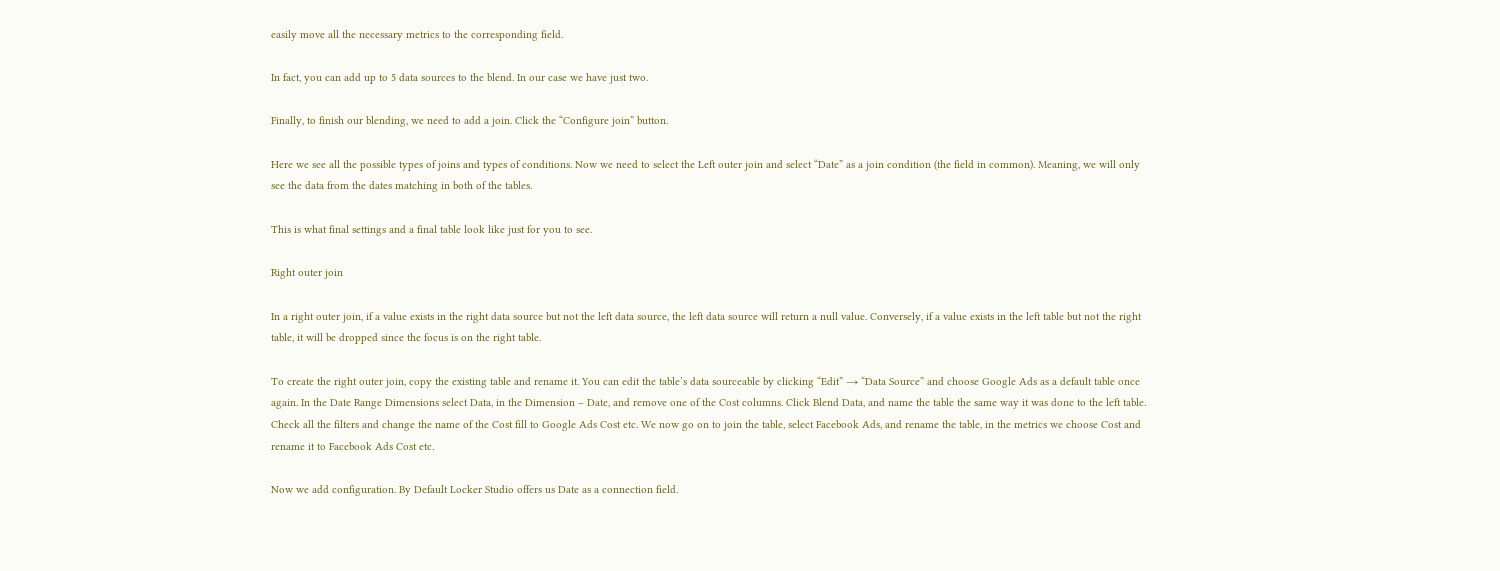easily move all the necessary metrics to the corresponding field.

In fact, you can add up to 5 data sources to the blend. In our case we have just two.

Finally, to finish our blending, we need to add a join. Click the “Configure join” button.

Here we see all the possible types of joins and types of conditions. Now we need to select the Left outer join and select “Date” as a join condition (the field in common). Meaning, we will only see the data from the dates matching in both of the tables.

This is what final settings and a final table look like just for you to see.

Right outer join

In a right outer join, if a value exists in the right data source but not the left data source, the left data source will return a null value. Conversely, if a value exists in the left table but not the right table, it will be dropped since the focus is on the right table.

To create the right outer join, copy the existing table and rename it. You can edit the table’s data sourceable by clicking “Edit” → “Data Source” and choose Google Ads as a default table once again. In the Date Range Dimensions select Data, in the Dimension – Date, and remove one of the Cost columns. Click Blend Data, and name the table the same way it was done to the left table. Check all the filters and change the name of the Cost fill to Google Ads Cost etc. We now go on to join the table, select Facebook Ads, and rename the table, in the metrics we choose Cost and rename it to Facebook Ads Cost etc.

Now we add configuration. By Default Locker Studio offers us Date as a connection field.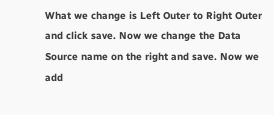What we change is Left Outer to Right Outer and click save. Now we change the Data Source name on the right and save. Now we add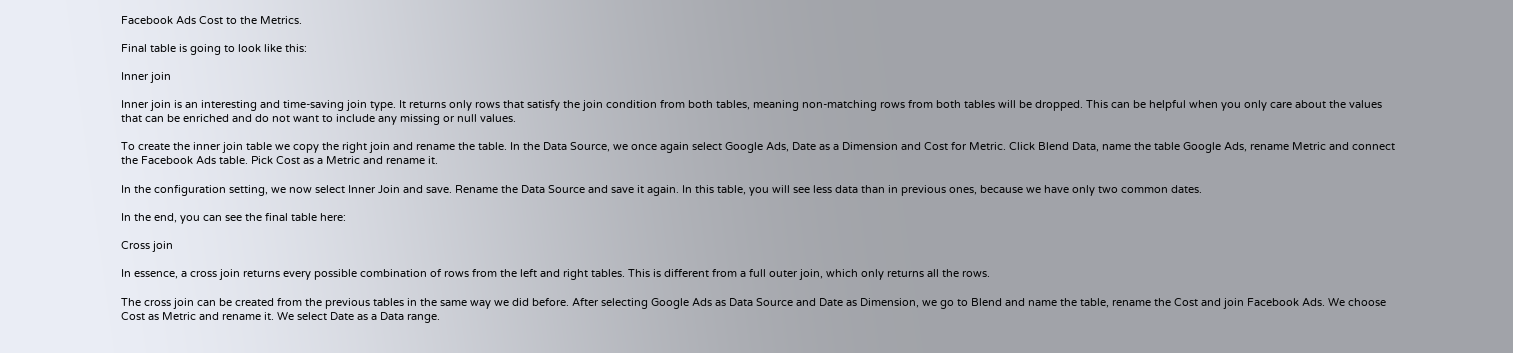Facebook Ads Cost to the Metrics.

Final table is going to look like this:

Inner join

Inner join is an interesting and time-saving join type. It returns only rows that satisfy the join condition from both tables, meaning non-matching rows from both tables will be dropped. This can be helpful when you only care about the values that can be enriched and do not want to include any missing or null values.

To create the inner join table we copy the right join and rename the table. In the Data Source, we once again select Google Ads, Date as a Dimension and Cost for Metric. Click Blend Data, name the table Google Ads, rename Metric and connect the Facebook Ads table. Pick Cost as a Metric and rename it.

In the configuration setting, we now select Inner Join and save. Rename the Data Source and save it again. In this table, you will see less data than in previous ones, because we have only two common dates.

In the end, you can see the final table here:

Cross join

In essence, a cross join returns every possible combination of rows from the left and right tables. This is different from a full outer join, which only returns all the rows.

The cross join can be created from the previous tables in the same way we did before. After selecting Google Ads as Data Source and Date as Dimension, we go to Blend and name the table, rename the Cost and join Facebook Ads. We choose Cost as Metric and rename it. We select Date as a Data range.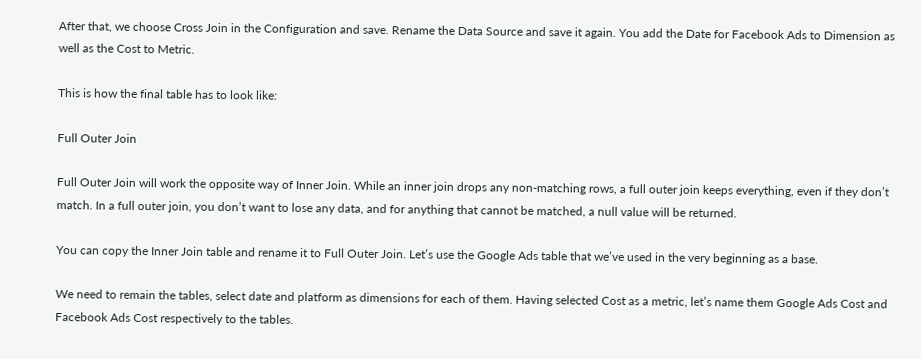After that, we choose Cross Join in the Configuration and save. Rename the Data Source and save it again. You add the Date for Facebook Ads to Dimension as well as the Cost to Metric.

This is how the final table has to look like:

Full Outer Join

Full Outer Join will work the opposite way of Inner Join. While an inner join drops any non-matching rows, a full outer join keeps everything, even if they don’t match. In a full outer join, you don’t want to lose any data, and for anything that cannot be matched, a null value will be returned.

You can copy the Inner Join table and rename it to Full Outer Join. Let’s use the Google Ads table that we’ve used in the very beginning as a base.

We need to remain the tables, select date and platform as dimensions for each of them. Having selected Cost as a metric, let’s name them Google Ads Cost and Facebook Ads Cost respectively to the tables.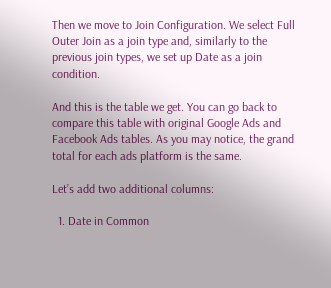Then we move to Join Configuration. We select Full Outer Join as a join type and, similarly to the previous join types, we set up Date as a join condition.

And this is the table we get. You can go back to compare this table with original Google Ads and Facebook Ads tables. As you may notice, the grand total for each ads platform is the same.

Let’s add two additional columns:

  1. Date in Common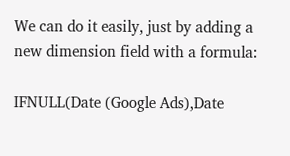We can do it easily, just by adding a new dimension field with a formula:

IFNULL(Date (Google Ads),Date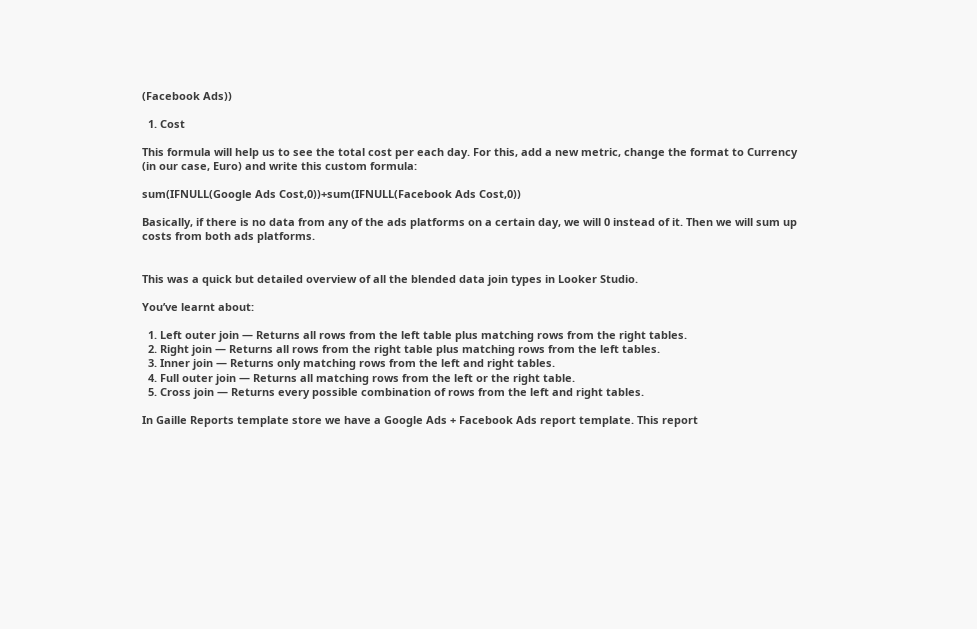(Facebook Ads))

  1. Cost

This formula will help us to see the total cost per each day. For this, add a new metric, change the format to Currency (in our case, Euro) and write this custom formula:

sum(IFNULL(Google Ads Cost,0))+sum(IFNULL(Facebook Ads Cost,0))

Basically, if there is no data from any of the ads platforms on a certain day, we will 0 instead of it. Then we will sum up costs from both ads platforms.


This was a quick but detailed overview of all the blended data join types in Looker Studio.

You’ve learnt about:

  1. Left outer join — Returns all rows from the left table plus matching rows from the right tables.
  2. Right join — Returns all rows from the right table plus matching rows from the left tables.
  3. Inner join — Returns only matching rows from the left and right tables.
  4. Full outer join — Returns all matching rows from the left or the right table.
  5. Cross join — Returns every possible combination of rows from the left and right tables.

In Gaille Reports template store we have a Google Ads + Facebook Ads report template. This report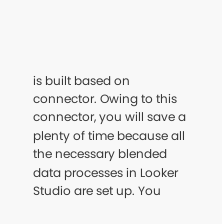is built based on connector. Owing to this connector, you will save a plenty of time because all the necessary blended data processes in Looker Studio are set up. You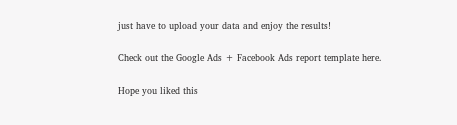just have to upload your data and enjoy the results!

Check out the Google Ads + Facebook Ads report template here.

Hope you liked this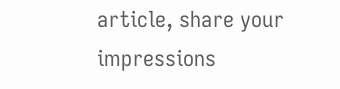article, share your impressions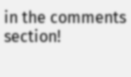in the comments section!